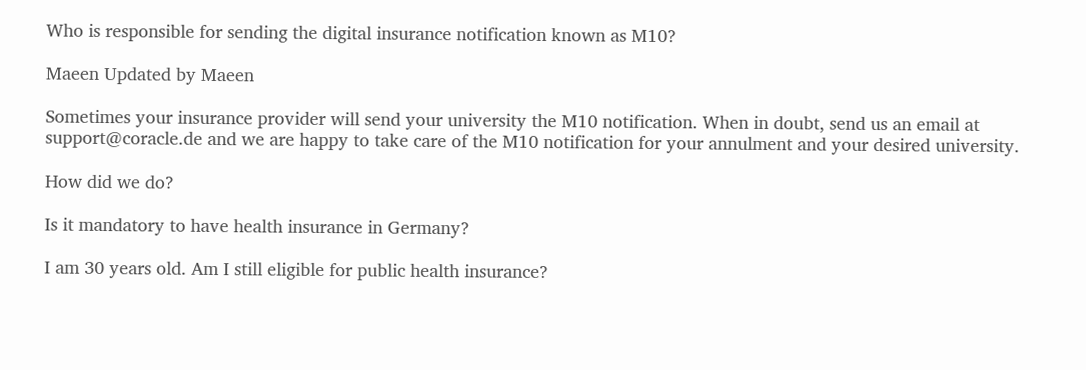Who is responsible for sending the digital insurance notification known as M10?

Maeen Updated by Maeen

Sometimes your insurance provider will send your university the M10 notification. When in doubt, send us an email at support@coracle.de and we are happy to take care of the M10 notification for your annulment and your desired university.

How did we do?

Is it mandatory to have health insurance in Germany?

I am 30 years old. Am I still eligible for public health insurance?